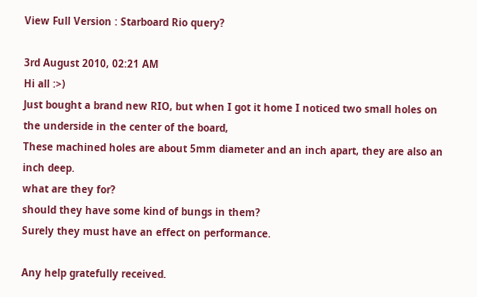View Full Version : Starboard Rio query?

3rd August 2010, 02:21 AM
Hi all :>)
Just bought a brand new RIO, but when I got it home I noticed two small holes on the underside in the center of the board,
These machined holes are about 5mm diameter and an inch apart, they are also an inch deep.
what are they for?
should they have some kind of bungs in them?
Surely they must have an effect on performance.

Any help gratefully received.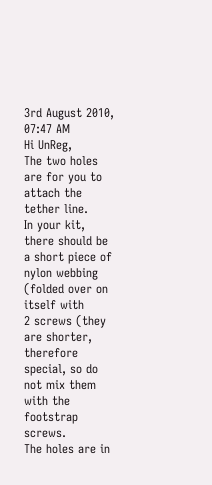3rd August 2010, 07:47 AM
Hi UnReg,
The two holes are for you to attach the tether line.
In your kit, there should be a short piece of nylon webbing (folded over on itself with
2 screws (they are shorter, therefore special, so do not mix them with the footstrap screws.
The holes are in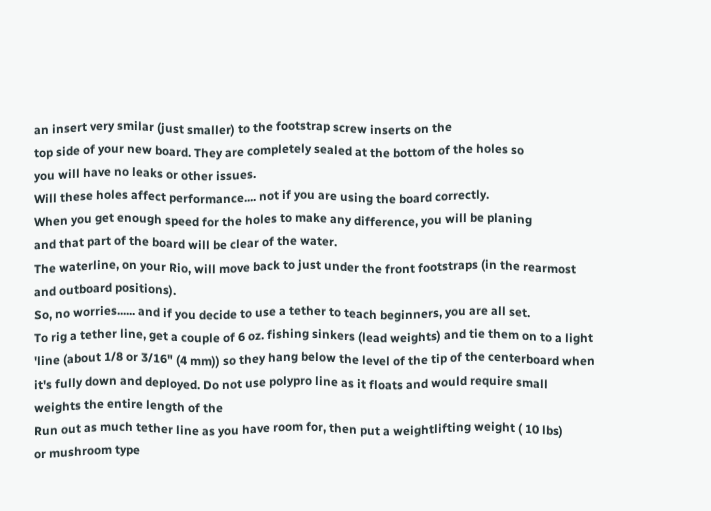an insert very smilar (just smaller) to the footstrap screw inserts on the
top side of your new board. They are completely sealed at the bottom of the holes so
you will have no leaks or other issues.
Will these holes affect performance.... not if you are using the board correctly.
When you get enough speed for the holes to make any difference, you will be planing
and that part of the board will be clear of the water.
The waterline, on your Rio, will move back to just under the front footstraps (in the rearmost
and outboard positions).
So, no worries...... and if you decide to use a tether to teach beginners, you are all set.
To rig a tether line, get a couple of 6 oz. fishing sinkers (lead weights) and tie them on to a light
'line (about 1/8 or 3/16" (4 mm)) so they hang below the level of the tip of the centerboard when it's fully down and deployed. Do not use polypro line as it floats and would require small weights the entire length of the
Run out as much tether line as you have room for, then put a weightlifting weight ( 10 lbs)
or mushroom type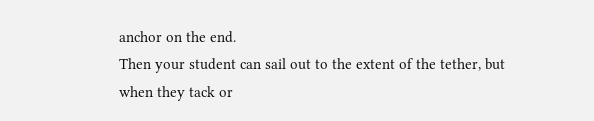anchor on the end.
Then your student can sail out to the extent of the tether, but when they tack or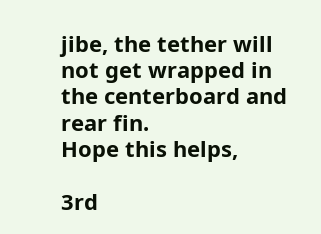jibe, the tether will not get wrapped in the centerboard and rear fin.
Hope this helps,

3rd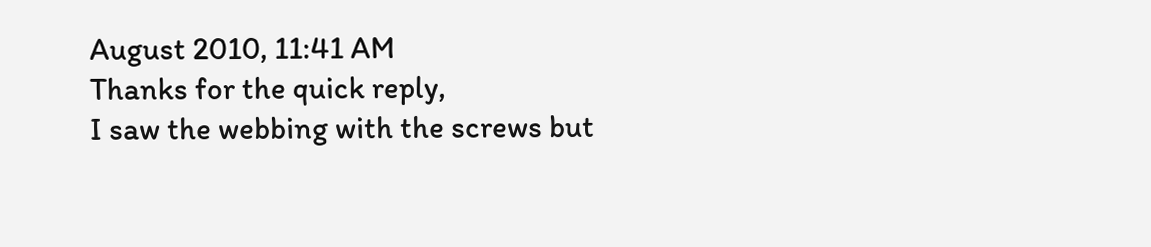August 2010, 11:41 AM
Thanks for the quick reply,
I saw the webbing with the screws but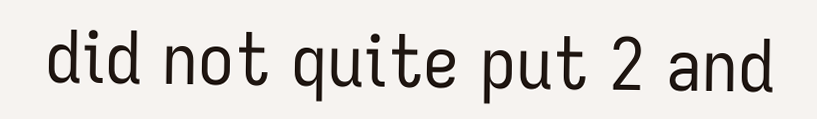did not quite put 2 and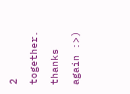2 together.
thanks again :>)